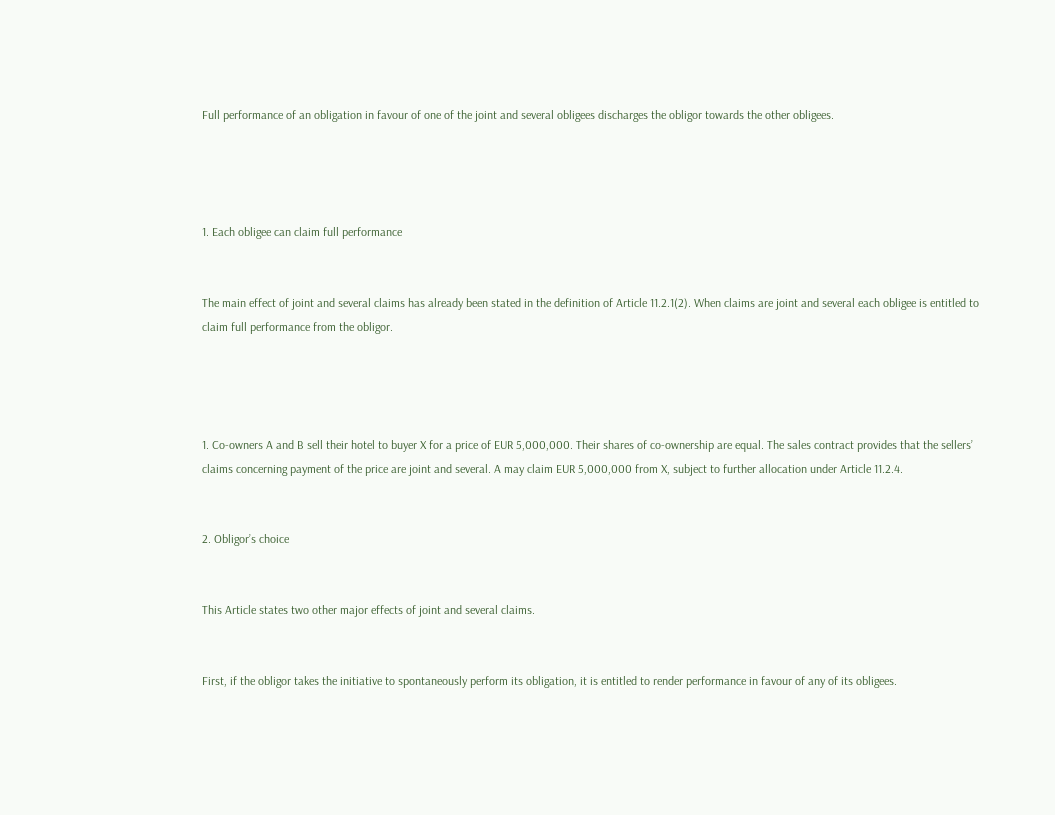Full performance of an obligation in favour of one of the joint and several obligees discharges the obligor towards the other obligees.




1. Each obligee can claim full performance


The main effect of joint and several claims has already been stated in the definition of Article 11.2.1(2). When claims are joint and several each obligee is entitled to claim full performance from the obligor.




1. Co-owners A and B sell their hotel to buyer X for a price of EUR 5,000,000. Their shares of co-ownership are equal. The sales contract provides that the sellers’ claims concerning payment of the price are joint and several. A may claim EUR 5,000,000 from X, subject to further allocation under Article 11.2.4.


2. Obligor’s choice


This Article states two other major effects of joint and several claims.


First, if the obligor takes the initiative to spontaneously perform its obligation, it is entitled to render performance in favour of any of its obligees.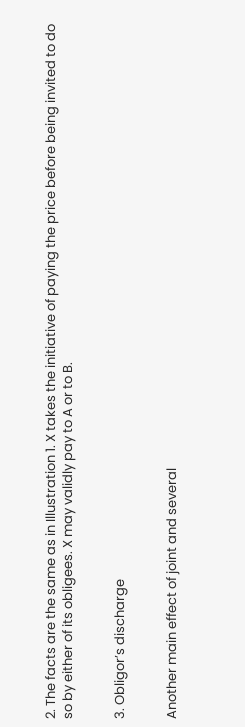2. The facts are the same as in Illustration 1. X takes the initiative of paying the price before being invited to do so by either of its obligees. X may validly pay to A or to B.


3. Obligor’s discharge


Another main effect of joint and several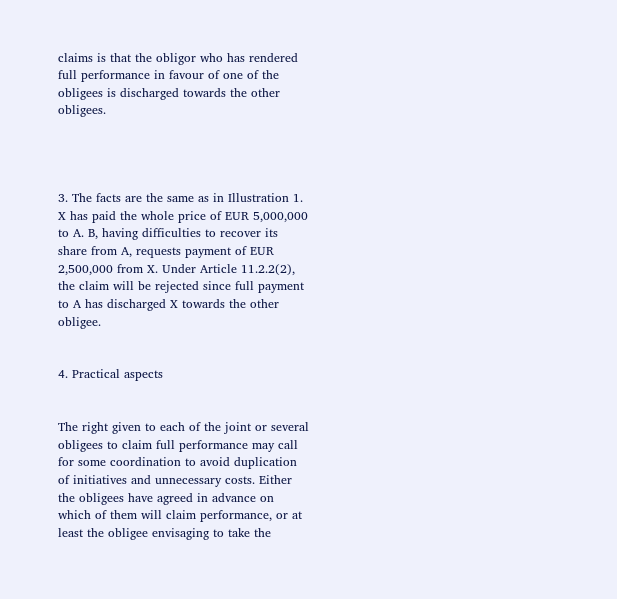claims is that the obligor who has rendered full performance in favour of one of the obligees is discharged towards the other obligees.




3. The facts are the same as in Illustration 1. X has paid the whole price of EUR 5,000,000 to A. B, having difficulties to recover its share from A, requests payment of EUR 2,500,000 from X. Under Article 11.2.2(2), the claim will be rejected since full payment to A has discharged X towards the other obligee.


4. Practical aspects


The right given to each of the joint or several obligees to claim full performance may call for some coordination to avoid duplication of initiatives and unnecessary costs. Either the obligees have agreed in advance on which of them will claim performance, or at least the obligee envisaging to take the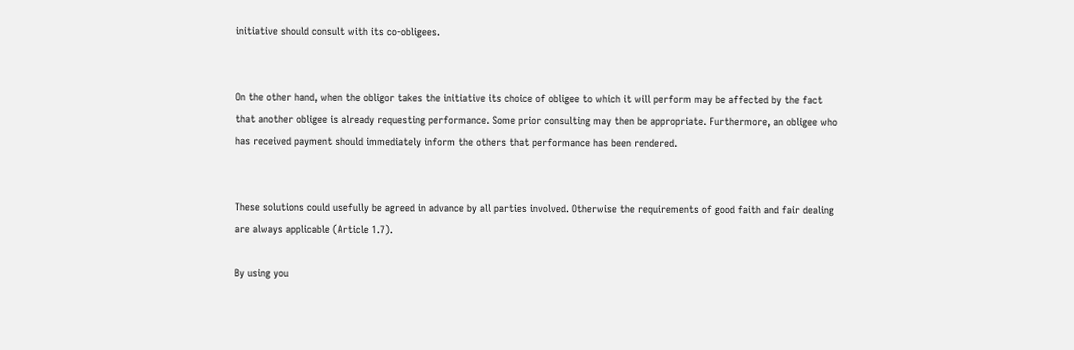initiative should consult with its co-obligees.


On the other hand, when the obligor takes the initiative its choice of obligee to which it will perform may be affected by the fact that another obligee is already requesting performance. Some prior consulting may then be appropriate. Furthermore, an obligee who has received payment should immediately inform the others that performance has been rendered.


These solutions could usefully be agreed in advance by all parties involved. Otherwise the requirements of good faith and fair dealing are always applicable (Article 1.7).

By using you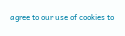agree to our use of cookies to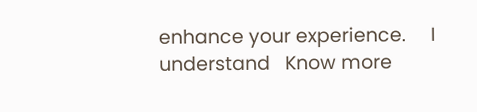enhance your experience.     I understand   Know more